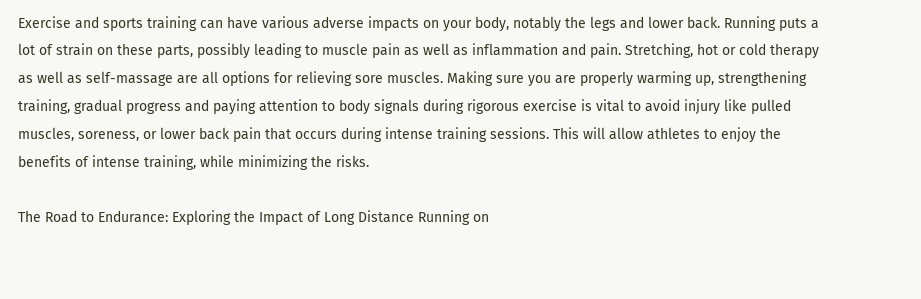Exercise and sports training can have various adverse impacts on your body, notably the legs and lower back. Running puts a lot of strain on these parts, possibly leading to muscle pain as well as inflammation and pain. Stretching, hot or cold therapy as well as self-massage are all options for relieving sore muscles. Making sure you are properly warming up, strengthening training, gradual progress and paying attention to body signals during rigorous exercise is vital to avoid injury like pulled muscles, soreness, or lower back pain that occurs during intense training sessions. This will allow athletes to enjoy the benefits of intense training, while minimizing the risks.

The Road to Endurance: Exploring the Impact of Long Distance Running on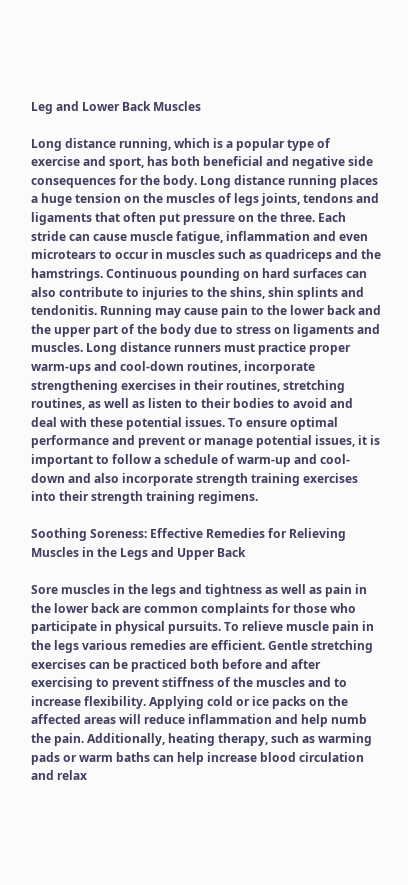Leg and Lower Back Muscles

Long distance running, which is a popular type of exercise and sport, has both beneficial and negative side consequences for the body. Long distance running places a huge tension on the muscles of legs joints, tendons and ligaments that often put pressure on the three. Each stride can cause muscle fatigue, inflammation and even microtears to occur in muscles such as quadriceps and the hamstrings. Continuous pounding on hard surfaces can also contribute to injuries to the shins, shin splints and tendonitis. Running may cause pain to the lower back and the upper part of the body due to stress on ligaments and muscles. Long distance runners must practice proper warm-ups and cool-down routines, incorporate strengthening exercises in their routines, stretching routines, as well as listen to their bodies to avoid and deal with these potential issues. To ensure optimal performance and prevent or manage potential issues, it is important to follow a schedule of warm-up and cool-down and also incorporate strength training exercises into their strength training regimens.

Soothing Soreness: Effective Remedies for Relieving Muscles in the Legs and Upper Back

Sore muscles in the legs and tightness as well as pain in the lower back are common complaints for those who participate in physical pursuits. To relieve muscle pain in the legs various remedies are efficient. Gentle stretching exercises can be practiced both before and after exercising to prevent stiffness of the muscles and to increase flexibility. Applying cold or ice packs on the affected areas will reduce inflammation and help numb the pain. Additionally, heating therapy, such as warming pads or warm baths can help increase blood circulation and relax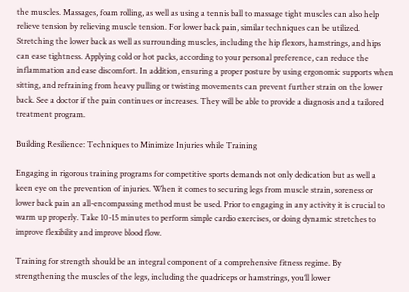the muscles. Massages, foam rolling, as well as using a tennis ball to massage tight muscles can also help relieve tension by relieving muscle tension. For lower back pain, similar techniques can be utilized. Stretching the lower back as well as surrounding muscles, including the hip flexors, hamstrings, and hips can ease tightness. Applying cold or hot packs, according to your personal preference, can reduce the inflammation and ease discomfort. In addition, ensuring a proper posture by using ergonomic supports when sitting, and refraining from heavy pulling or twisting movements can prevent further strain on the lower back. See a doctor if the pain continues or increases. They will be able to provide a diagnosis and a tailored treatment program.

Building Resilience: Techniques to Minimize Injuries while Training

Engaging in rigorous training programs for competitive sports demands not only dedication but as well a keen eye on the prevention of injuries. When it comes to securing legs from muscle strain, soreness or lower back pain an all-encompassing method must be used. Prior to engaging in any activity it is crucial to warm up properly. Take 10-15 minutes to perform simple cardio exercises, or doing dynamic stretches to improve flexibility and improve blood flow.

Training for strength should be an integral component of a comprehensive fitness regime. By strengthening the muscles of the legs, including the quadriceps or hamstrings, you’ll lower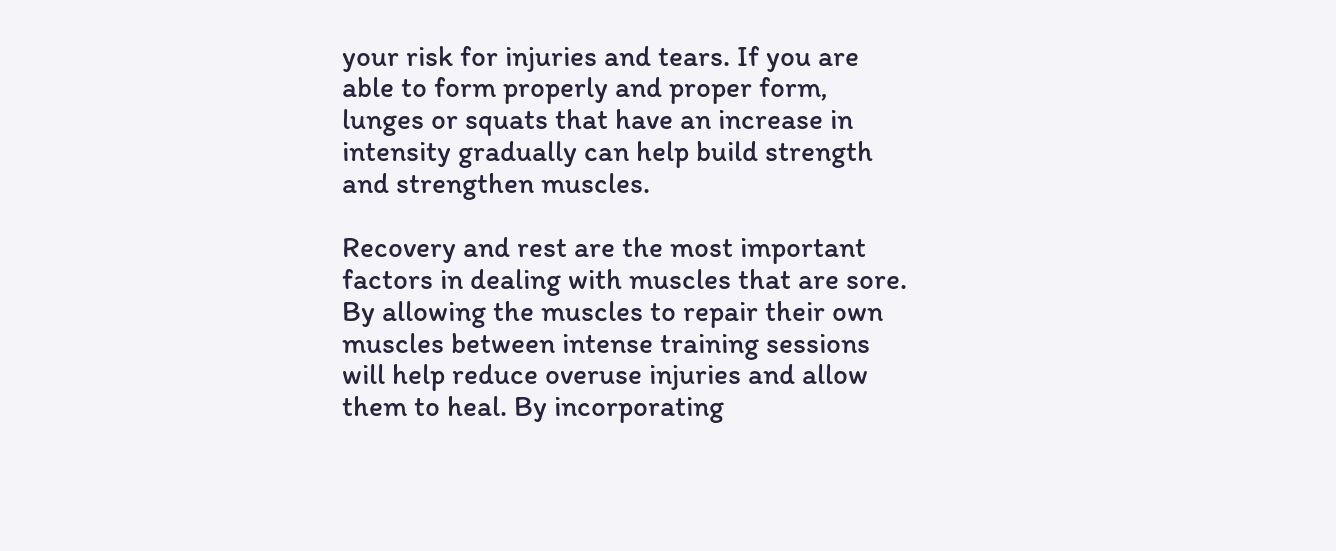your risk for injuries and tears. If you are able to form properly and proper form, lunges or squats that have an increase in intensity gradually can help build strength and strengthen muscles.

Recovery and rest are the most important factors in dealing with muscles that are sore. By allowing the muscles to repair their own muscles between intense training sessions will help reduce overuse injuries and allow them to heal. By incorporating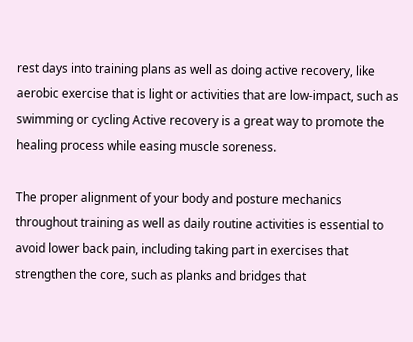rest days into training plans as well as doing active recovery, like aerobic exercise that is light or activities that are low-impact, such as swimming or cycling Active recovery is a great way to promote the healing process while easing muscle soreness.

The proper alignment of your body and posture mechanics throughout training as well as daily routine activities is essential to avoid lower back pain, including taking part in exercises that strengthen the core, such as planks and bridges that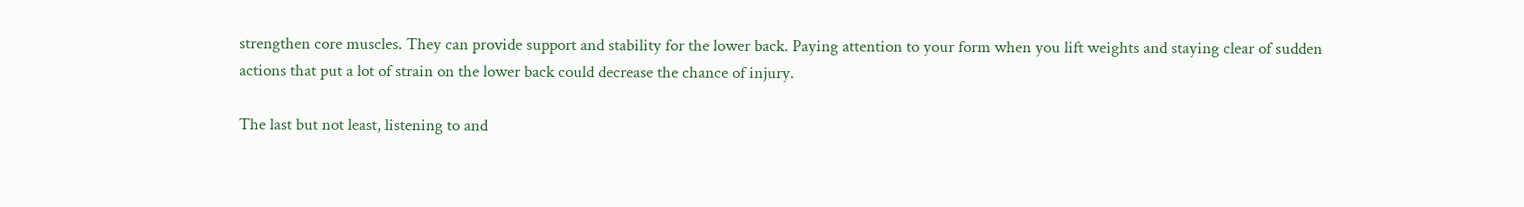strengthen core muscles. They can provide support and stability for the lower back. Paying attention to your form when you lift weights and staying clear of sudden actions that put a lot of strain on the lower back could decrease the chance of injury.

The last but not least, listening to and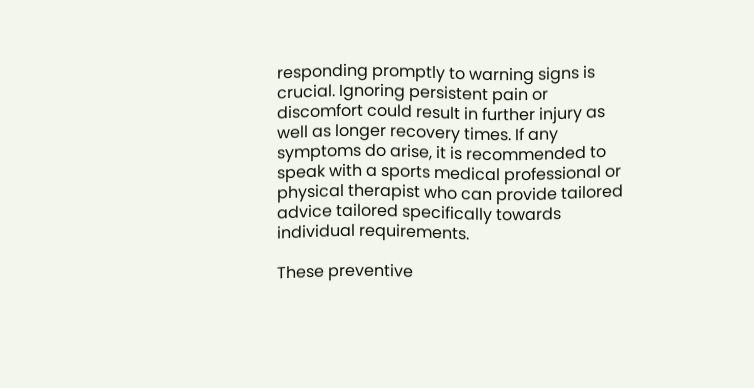responding promptly to warning signs is crucial. Ignoring persistent pain or discomfort could result in further injury as well as longer recovery times. If any symptoms do arise, it is recommended to speak with a sports medical professional or physical therapist who can provide tailored advice tailored specifically towards individual requirements.

These preventive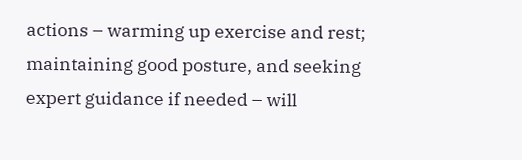actions – warming up exercise and rest; maintaining good posture, and seeking expert guidance if needed – will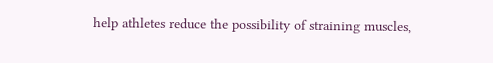help athletes reduce the possibility of straining muscles,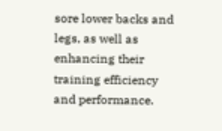sore lower backs and legs, as well as enhancing their training efficiency and performance.